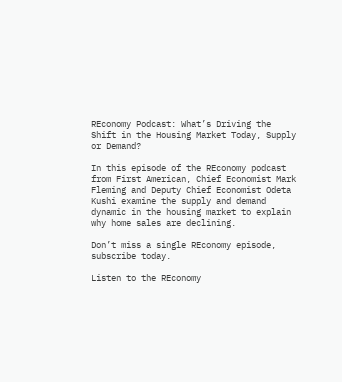REconomy Podcast: What’s Driving the Shift in the Housing Market Today, Supply or Demand?

In this episode of the REconomy podcast from First American, Chief Economist Mark Fleming and Deputy Chief Economist Odeta Kushi examine the supply and demand dynamic in the housing market to explain why home sales are declining.

Don’t miss a single REconomy episode, subscribe today.

Listen to the REconomy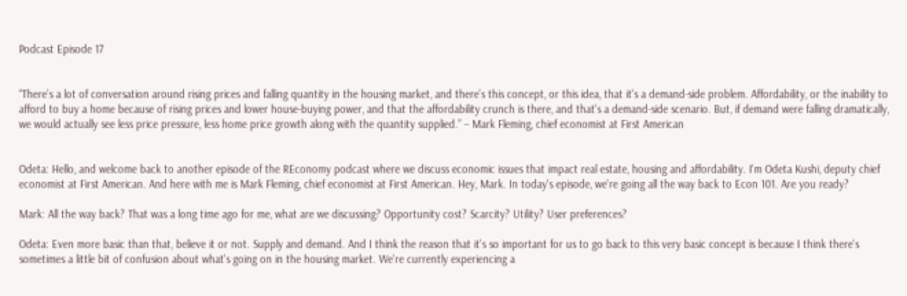Podcast Episode 17


“There’s a lot of conversation around rising prices and falling quantity in the housing market, and there’s this concept, or this idea, that it's a demand-side problem. Affordability, or the inability to afford to buy a home because of rising prices and lower house-buying power, and that the affordability crunch is there, and that's a demand-side scenario. But, if demand were falling dramatically, we would actually see less price pressure, less home price growth along with the quantity supplied.” – Mark Fleming, chief economist at First American


Odeta: Hello, and welcome back to another episode of the REconomy podcast where we discuss economic issues that impact real estate, housing and affordability. I'm Odeta Kushi, deputy chief economist at First American. And here with me is Mark Fleming, chief economist at First American. Hey, Mark. In today's episode, we're going all the way back to Econ 101. Are you ready?

Mark: All the way back? That was a long time ago for me, what are we discussing? Opportunity cost? Scarcity? Utility? User preferences?

Odeta: Even more basic than that, believe it or not. Supply and demand. And I think the reason that it's so important for us to go back to this very basic concept is because I think there's sometimes a little bit of confusion about what's going on in the housing market. We're currently experiencing a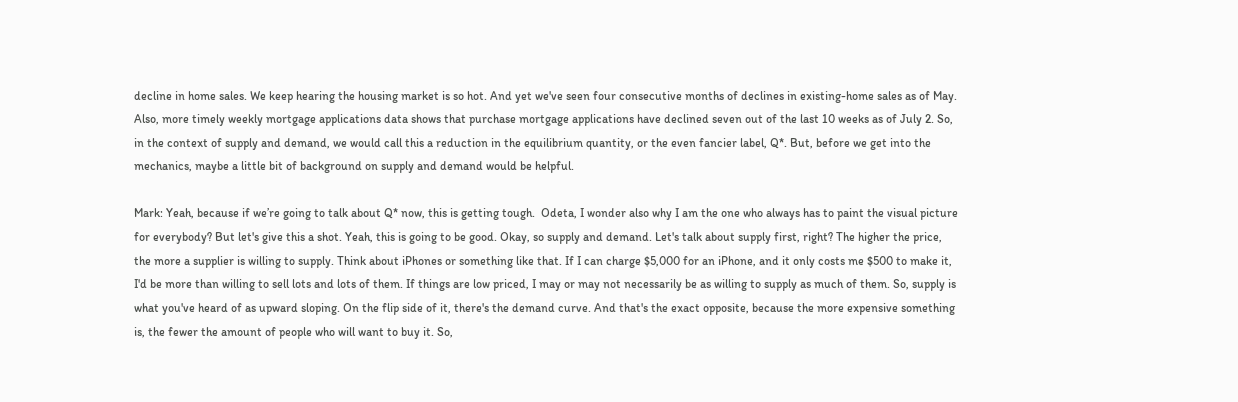decline in home sales. We keep hearing the housing market is so hot. And yet we've seen four consecutive months of declines in existing-home sales as of May. Also, more timely weekly mortgage applications data shows that purchase mortgage applications have declined seven out of the last 10 weeks as of July 2. So, in the context of supply and demand, we would call this a reduction in the equilibrium quantity, or the even fancier label, Q*. But, before we get into the mechanics, maybe a little bit of background on supply and demand would be helpful.

Mark: Yeah, because if we’re going to talk about Q* now, this is getting tough.  Odeta, I wonder also why I am the one who always has to paint the visual picture for everybody? But let's give this a shot. Yeah, this is going to be good. Okay, so supply and demand. Let's talk about supply first, right? The higher the price, the more a supplier is willing to supply. Think about iPhones or something like that. If I can charge $5,000 for an iPhone, and it only costs me $500 to make it, I'd be more than willing to sell lots and lots of them. If things are low priced, I may or may not necessarily be as willing to supply as much of them. So, supply is what you've heard of as upward sloping. On the flip side of it, there's the demand curve. And that's the exact opposite, because the more expensive something is, the fewer the amount of people who will want to buy it. So,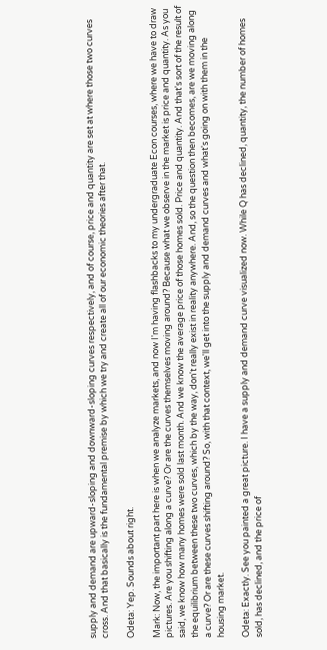supply and demand are upward-sloping and downward-sloping curves respectively, and of course, price and quantity are set at where those two curves cross. And that basically is the fundamental premise by which we try and create all of our economic theories after that.

Odeta: Yep. Sounds about right.

Mark: Now, the important part here is when we analyze markets, and now I'm having flashbacks to my undergraduate Econ courses, where we have to draw pictures. Are you shifting along a curve? Or are the curves themselves moving around? Because what we observe in the market is price and quantity. As you said, we know how many homes were sold last month. And we know the average price of those homes sold. Price and quantity. And that's sort of the result of the equilibrium between these two curves, which by the way, don't really exist in reality anywhere. And, so the question then becomes, are we moving along a curve? Or are these curves shifting around? So, with that context, we'll get into the supply and demand curves and what's going on with them in the housing market.

Odeta: Exactly. See you painted a great picture. I have a supply and demand curve visualized now. While Q has declined, quantity, the number of homes sold, has declined, and the price of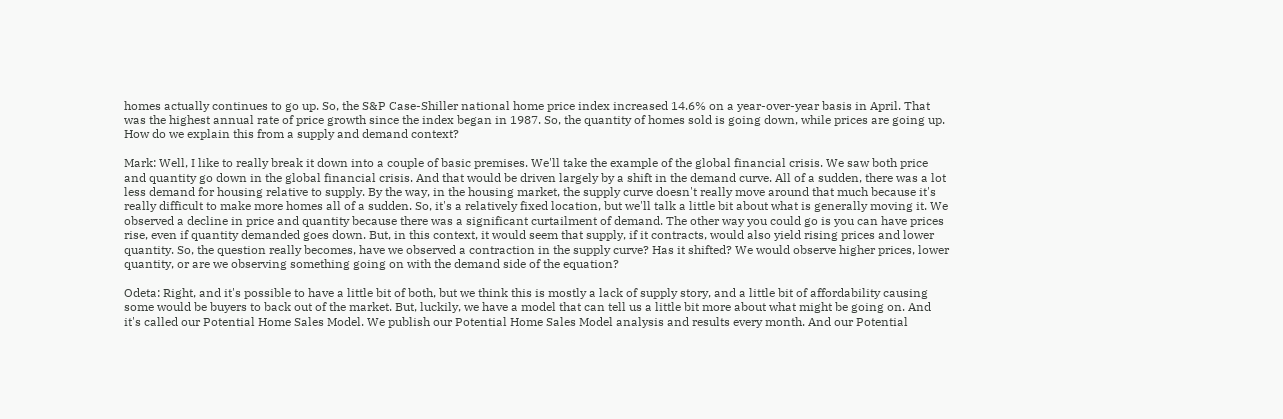homes actually continues to go up. So, the S&P Case-Shiller national home price index increased 14.6% on a year-over-year basis in April. That was the highest annual rate of price growth since the index began in 1987. So, the quantity of homes sold is going down, while prices are going up. How do we explain this from a supply and demand context?

Mark: Well, I like to really break it down into a couple of basic premises. We'll take the example of the global financial crisis. We saw both price and quantity go down in the global financial crisis. And that would be driven largely by a shift in the demand curve. All of a sudden, there was a lot less demand for housing relative to supply. By the way, in the housing market, the supply curve doesn't really move around that much because it's really difficult to make more homes all of a sudden. So, it's a relatively fixed location, but we'll talk a little bit about what is generally moving it. We observed a decline in price and quantity because there was a significant curtailment of demand. The other way you could go is you can have prices rise, even if quantity demanded goes down. But, in this context, it would seem that supply, if it contracts, would also yield rising prices and lower quantity. So, the question really becomes, have we observed a contraction in the supply curve? Has it shifted? We would observe higher prices, lower quantity, or are we observing something going on with the demand side of the equation?

Odeta: Right, and it's possible to have a little bit of both, but we think this is mostly a lack of supply story, and a little bit of affordability causing some would be buyers to back out of the market. But, luckily, we have a model that can tell us a little bit more about what might be going on. And it's called our Potential Home Sales Model. We publish our Potential Home Sales Model analysis and results every month. And our Potential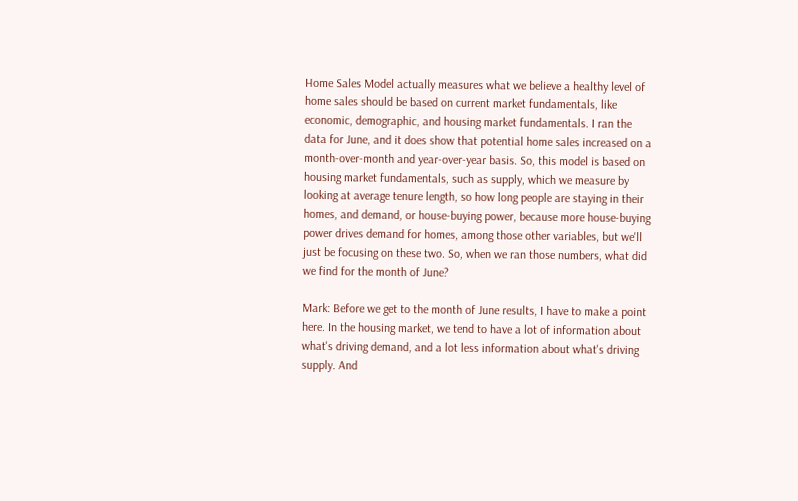Home Sales Model actually measures what we believe a healthy level of home sales should be based on current market fundamentals, like economic, demographic, and housing market fundamentals. I ran the data for June, and it does show that potential home sales increased on a month-over-month and year-over-year basis. So, this model is based on housing market fundamentals, such as supply, which we measure by looking at average tenure length, so how long people are staying in their homes, and demand, or house-buying power, because more house-buying power drives demand for homes, among those other variables, but we'll just be focusing on these two. So, when we ran those numbers, what did we find for the month of June?

Mark: Before we get to the month of June results, I have to make a point here. In the housing market, we tend to have a lot of information about what's driving demand, and a lot less information about what's driving supply. And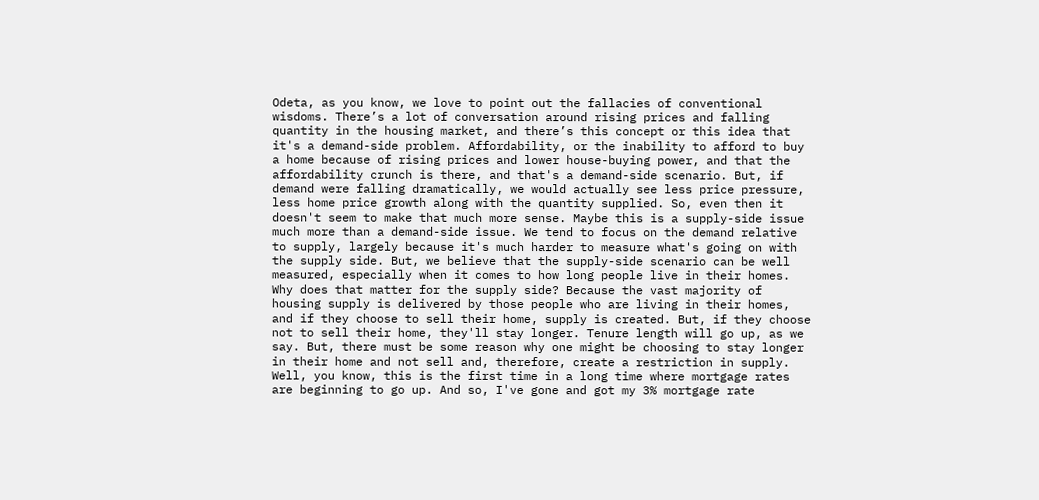Odeta, as you know, we love to point out the fallacies of conventional wisdoms. There’s a lot of conversation around rising prices and falling quantity in the housing market, and there’s this concept or this idea that it's a demand-side problem. Affordability, or the inability to afford to buy a home because of rising prices and lower house-buying power, and that the affordability crunch is there, and that's a demand-side scenario. But, if demand were falling dramatically, we would actually see less price pressure, less home price growth along with the quantity supplied. So, even then it doesn't seem to make that much more sense. Maybe this is a supply-side issue much more than a demand-side issue. We tend to focus on the demand relative to supply, largely because it's much harder to measure what's going on with the supply side. But, we believe that the supply-side scenario can be well measured, especially when it comes to how long people live in their homes. Why does that matter for the supply side? Because the vast majority of housing supply is delivered by those people who are living in their homes, and if they choose to sell their home, supply is created. But, if they choose not to sell their home, they'll stay longer. Tenure length will go up, as we say. But, there must be some reason why one might be choosing to stay longer in their home and not sell and, therefore, create a restriction in supply. Well, you know, this is the first time in a long time where mortgage rates are beginning to go up. And so, I've gone and got my 3% mortgage rate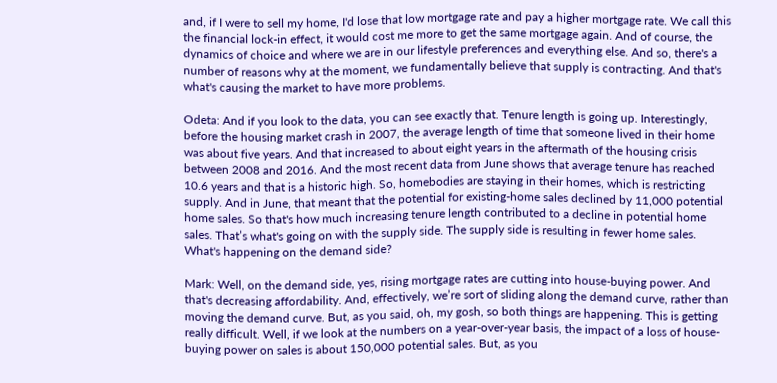and, if I were to sell my home, I'd lose that low mortgage rate and pay a higher mortgage rate. We call this the financial lock-in effect, it would cost me more to get the same mortgage again. And of course, the dynamics of choice and where we are in our lifestyle preferences and everything else. And so, there's a number of reasons why at the moment, we fundamentally believe that supply is contracting. And that's what's causing the market to have more problems.

Odeta: And if you look to the data, you can see exactly that. Tenure length is going up. Interestingly, before the housing market crash in 2007, the average length of time that someone lived in their home was about five years. And that increased to about eight years in the aftermath of the housing crisis between 2008 and 2016. And the most recent data from June shows that average tenure has reached 10.6 years and that is a historic high. So, homebodies are staying in their homes, which is restricting supply. And in June, that meant that the potential for existing-home sales declined by 11,000 potential home sales. So that's how much increasing tenure length contributed to a decline in potential home sales. That’s what's going on with the supply side. The supply side is resulting in fewer home sales. What's happening on the demand side?

Mark: Well, on the demand side, yes, rising mortgage rates are cutting into house-buying power. And that's decreasing affordability. And, effectively, we’re sort of sliding along the demand curve, rather than moving the demand curve. But, as you said, oh, my gosh, so both things are happening. This is getting really difficult. Well, if we look at the numbers on a year-over-year basis, the impact of a loss of house-buying power on sales is about 150,000 potential sales. But, as you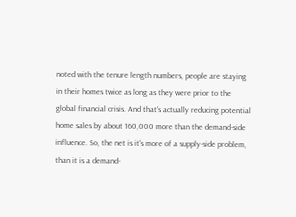noted with the tenure length numbers, people are staying in their homes twice as long as they were prior to the global financial crisis. And that's actually reducing potential home sales by about 160,000 more than the demand-side influence. So, the net is it's more of a supply-side problem, than it is a demand-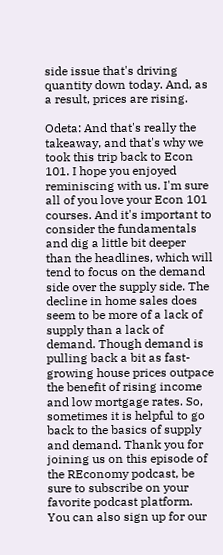side issue that's driving quantity down today. And, as a result, prices are rising.

Odeta: And that's really the takeaway, and that's why we took this trip back to Econ 101. I hope you enjoyed reminiscing with us. I'm sure all of you love your Econ 101 courses. And it's important to consider the fundamentals and dig a little bit deeper than the headlines, which will tend to focus on the demand side over the supply side. The decline in home sales does seem to be more of a lack of supply than a lack of demand. Though demand is pulling back a bit as fast-growing house prices outpace the benefit of rising income and low mortgage rates. So, sometimes it is helpful to go back to the basics of supply and demand. Thank you for joining us on this episode of the REconomy podcast, be sure to subscribe on your favorite podcast platform. You can also sign up for our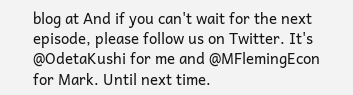blog at And if you can't wait for the next episode, please follow us on Twitter. It's @OdetaKushi for me and @MFlemingEcon for Mark. Until next time.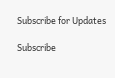Subscribe for Updates

Subscribe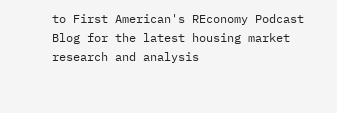to First American's REconomy Podcast Blog for the latest housing market research and analysis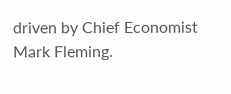driven by Chief Economist Mark Fleming.